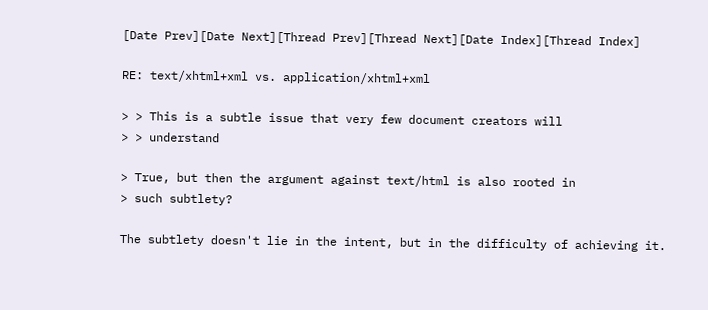[Date Prev][Date Next][Thread Prev][Thread Next][Date Index][Thread Index]

RE: text/xhtml+xml vs. application/xhtml+xml

> > This is a subtle issue that very few document creators will
> > understand

> True, but then the argument against text/html is also rooted in
> such subtlety?

The subtlety doesn't lie in the intent, but in the difficulty of achieving it.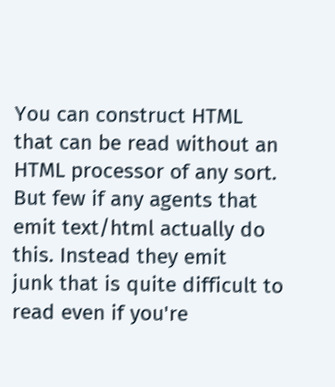You can construct HTML that can be read without an HTML processor of any sort.
But few if any agents that emit text/html actually do this. Instead they emit
junk that is quite difficult to read even if you're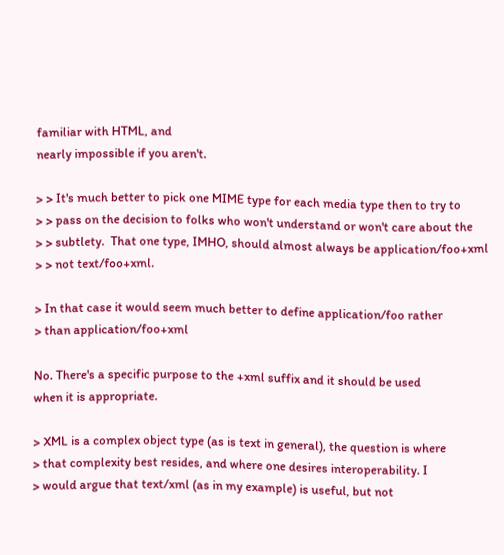familiar with HTML, and
nearly impossible if you aren't.

> > It's much better to pick one MIME type for each media type then to try to
> > pass on the decision to folks who won't understand or won't care about the
> > subtlety.  That one type, IMHO, should almost always be application/foo+xml
> > not text/foo+xml.

> In that case it would seem much better to define application/foo rather
> than application/foo+xml

No. There's a specific purpose to the +xml suffix and it should be used
when it is appropriate.

> XML is a complex object type (as is text in general), the question is where
> that complexity best resides, and where one desires interoperability. I
> would argue that text/xml (as in my example) is useful, but not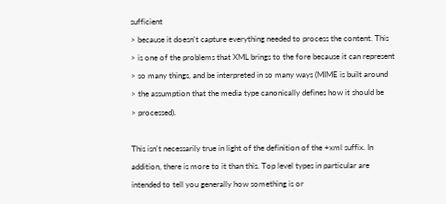sufficient
> because it doesn't capture everything needed to process the content. This
> is one of the problems that XML brings to the fore because it can represent
> so many things, and be interpreted in so many ways (MIME is built around
> the assumption that the media type canonically defines how it should be
> processed).

This isn't necessarily true in light of the definition of the +xml suffix. In
addition, there is more to it than this. Top level types in particular are
intended to tell you generally how something is or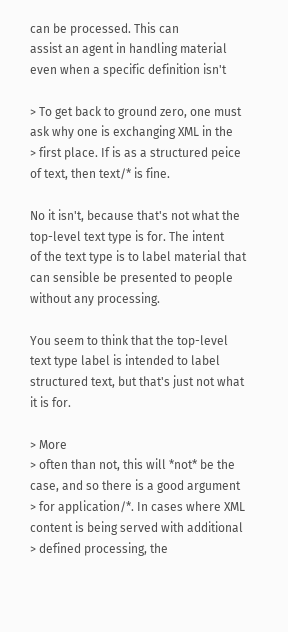can be processed. This can
assist an agent in handling material even when a specific definition isn't

> To get back to ground zero, one must ask why one is exchanging XML in the
> first place. If is as a structured peice of text, then text/* is fine.

No it isn't, because that's not what the top-level text type is for. The intent
of the text type is to label material that can sensible be presented to people
without any processing.

You seem to think that the top-level text type label is intended to label
structured text, but that's just not what it is for.

> More
> often than not, this will *not* be the case, and so there is a good argument
> for application/*. In cases where XML content is being served with additional
> defined processing, the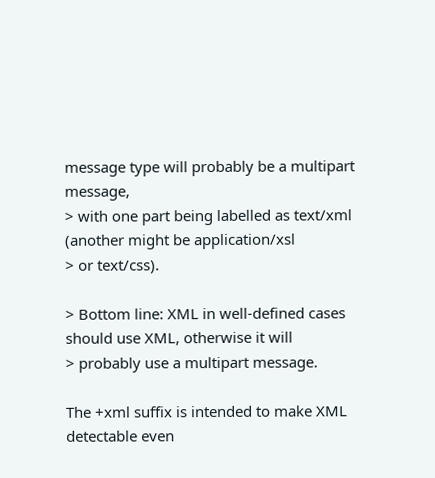message type will probably be a multipart message,
> with one part being labelled as text/xml (another might be application/xsl
> or text/css).

> Bottom line: XML in well-defined cases should use XML, otherwise it will
> probably use a multipart message.

The +xml suffix is intended to make XML detectable even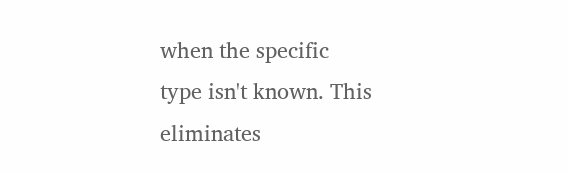when the specific
type isn't known. This eliminates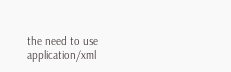the need to use application/xml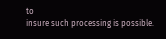to
insure such processing is possible.